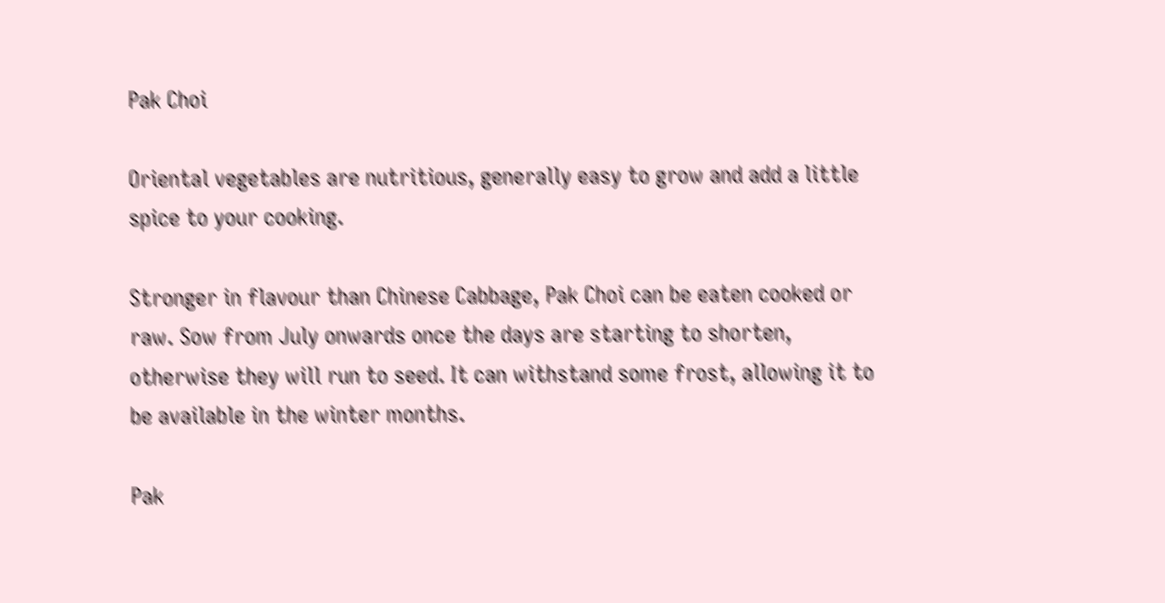Pak Choi

Oriental vegetables are nutritious, generally easy to grow and add a little spice to your cooking.

Stronger in flavour than Chinese Cabbage, Pak Choi can be eaten cooked or raw. Sow from July onwards once the days are starting to shorten, otherwise they will run to seed. It can withstand some frost, allowing it to be available in the winter months.

Pak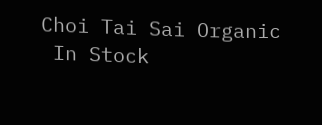Choi Tai Sai Organic
 In Stock